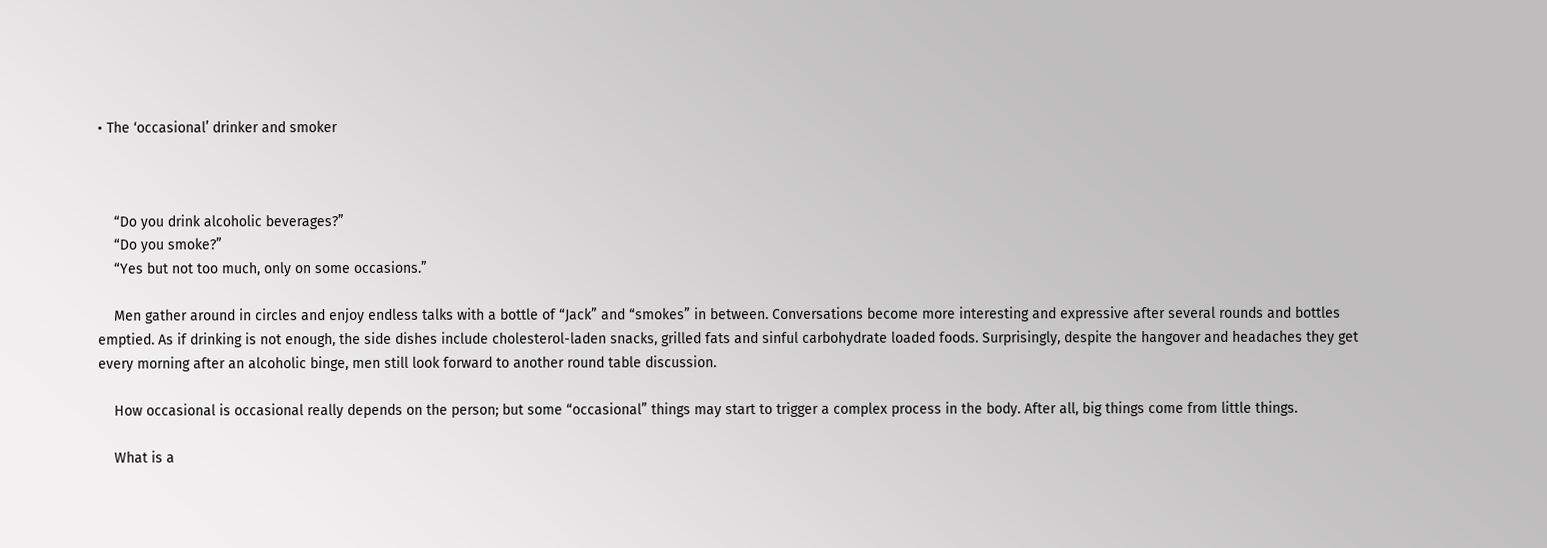• The ‘occasional’ drinker and smoker



    “Do you drink alcoholic beverages?”
    “Do you smoke?”
    “Yes but not too much, only on some occasions.”

    Men gather around in circles and enjoy endless talks with a bottle of “Jack” and “smokes” in between. Conversations become more interesting and expressive after several rounds and bottles emptied. As if drinking is not enough, the side dishes include cholesterol-laden snacks, grilled fats and sinful carbohydrate loaded foods. Surprisingly, despite the hangover and headaches they get every morning after an alcoholic binge, men still look forward to another round table discussion.

    How occasional is occasional really depends on the person; but some “occasional” things may start to trigger a complex process in the body. After all, big things come from little things.

    What is a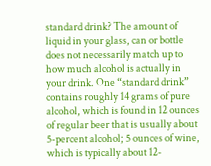standard drink? The amount of liquid in your glass, can or bottle does not necessarily match up to how much alcohol is actually in your drink. One “standard drink” contains roughly 14 grams of pure alcohol, which is found in 12 ounces of regular beer that is usually about 5-percent alcohol; 5 ounces of wine, which is typically about 12-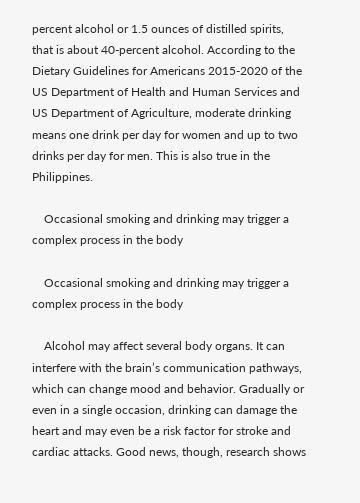percent alcohol or 1.5 ounces of distilled spirits, that is about 40-percent alcohol. According to the Dietary Guidelines for Americans 2015-2020 of the US Department of Health and Human Services and US Department of Agriculture, moderate drinking means one drink per day for women and up to two drinks per day for men. This is also true in the Philippines.

    Occasional smoking and drinking may trigger a complex process in the body

    Occasional smoking and drinking may trigger a complex process in the body

    Alcohol may affect several body organs. It can interfere with the brain’s communication pathways, which can change mood and behavior. Gradually or even in a single occasion, drinking can damage the heart and may even be a risk factor for stroke and cardiac attacks. Good news, though, research shows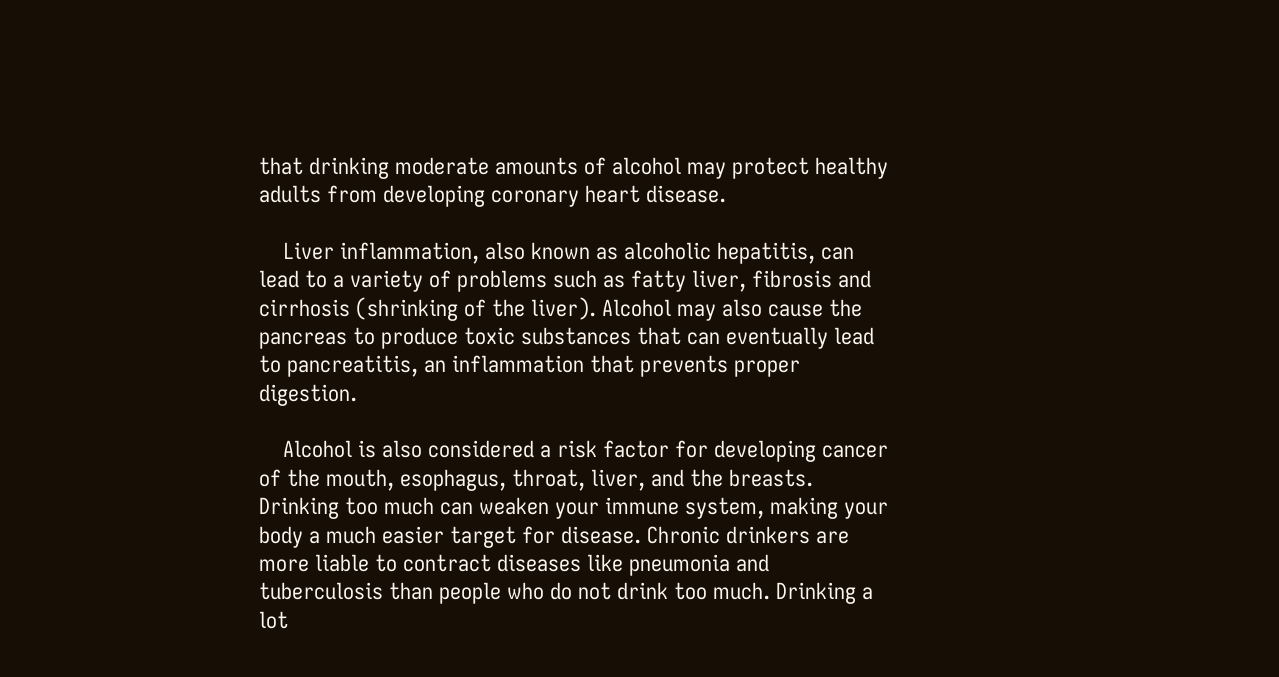that drinking moderate amounts of alcohol may protect healthy adults from developing coronary heart disease.

    Liver inflammation, also known as alcoholic hepatitis, can lead to a variety of problems such as fatty liver, fibrosis and cirrhosis (shrinking of the liver). Alcohol may also cause the pancreas to produce toxic substances that can eventually lead to pancreatitis, an inflammation that prevents proper digestion.

    Alcohol is also considered a risk factor for developing cancer of the mouth, esophagus, throat, liver, and the breasts. Drinking too much can weaken your immune system, making your body a much easier target for disease. Chronic drinkers are more liable to contract diseases like pneumonia and tuberculosis than people who do not drink too much. Drinking a lot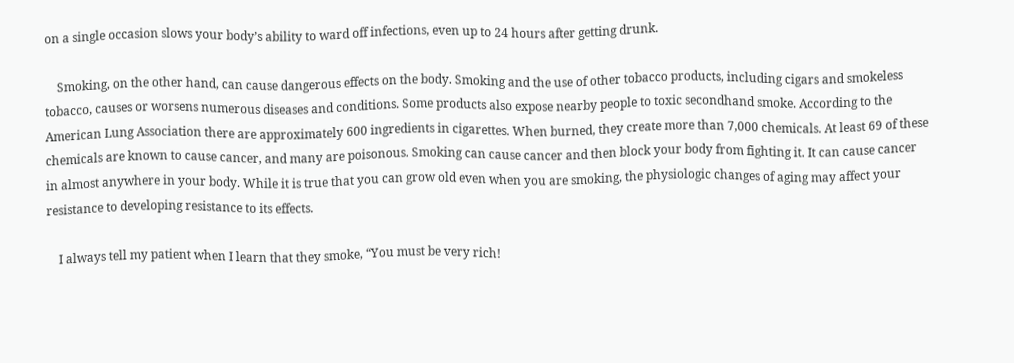on a single occasion slows your body’s ability to ward off infections, even up to 24 hours after getting drunk.

    Smoking, on the other hand, can cause dangerous effects on the body. Smoking and the use of other tobacco products, including cigars and smokeless tobacco, causes or worsens numerous diseases and conditions. Some products also expose nearby people to toxic secondhand smoke. According to the American Lung Association there are approximately 600 ingredients in cigarettes. When burned, they create more than 7,000 chemicals. At least 69 of these chemicals are known to cause cancer, and many are poisonous. Smoking can cause cancer and then block your body from fighting it. It can cause cancer in almost anywhere in your body. While it is true that you can grow old even when you are smoking, the physiologic changes of aging may affect your resistance to developing resistance to its effects.

    I always tell my patient when I learn that they smoke, “You must be very rich!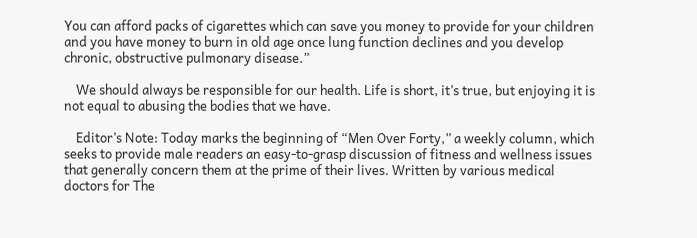You can afford packs of cigarettes which can save you money to provide for your children and you have money to burn in old age once lung function declines and you develop chronic, obstructive pulmonary disease.”

    We should always be responsible for our health. Life is short, it’s true, but enjoying it is not equal to abusing the bodies that we have.

    Editor’s Note: Today marks the beginning of “Men Over Forty,” a weekly column, which seeks to provide male readers an easy-to-grasp discussion of fitness and wellness issues that generally concern them at the prime of their lives. Written by various medical doctors for The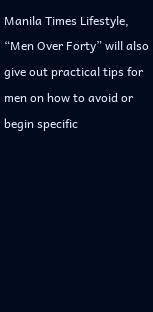Manila Times Lifestyle, “Men Over Forty” will also give out practical tips for men on how to avoid or begin specific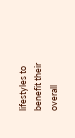lifestyles to benefit their overall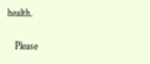health.


    Please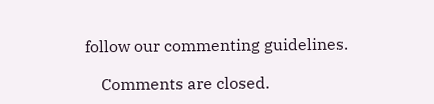follow our commenting guidelines.

    Comments are closed.